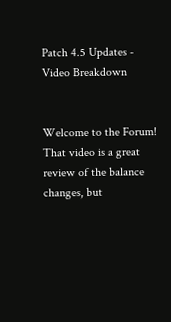Patch 4.5 Updates - Video Breakdown


Welcome to the Forum! That video is a great review of the balance changes, but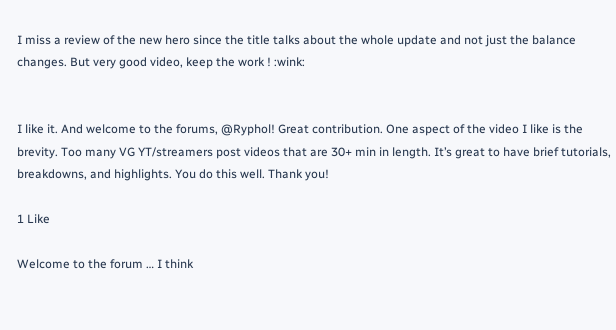I miss a review of the new hero since the title talks about the whole update and not just the balance changes. But very good video, keep the work ! :wink:


I like it. And welcome to the forums, @Ryphol! Great contribution. One aspect of the video I like is the brevity. Too many VG YT/streamers post videos that are 30+ min in length. It’s great to have brief tutorials, breakdowns, and highlights. You do this well. Thank you!

1 Like

Welcome to the forum … I think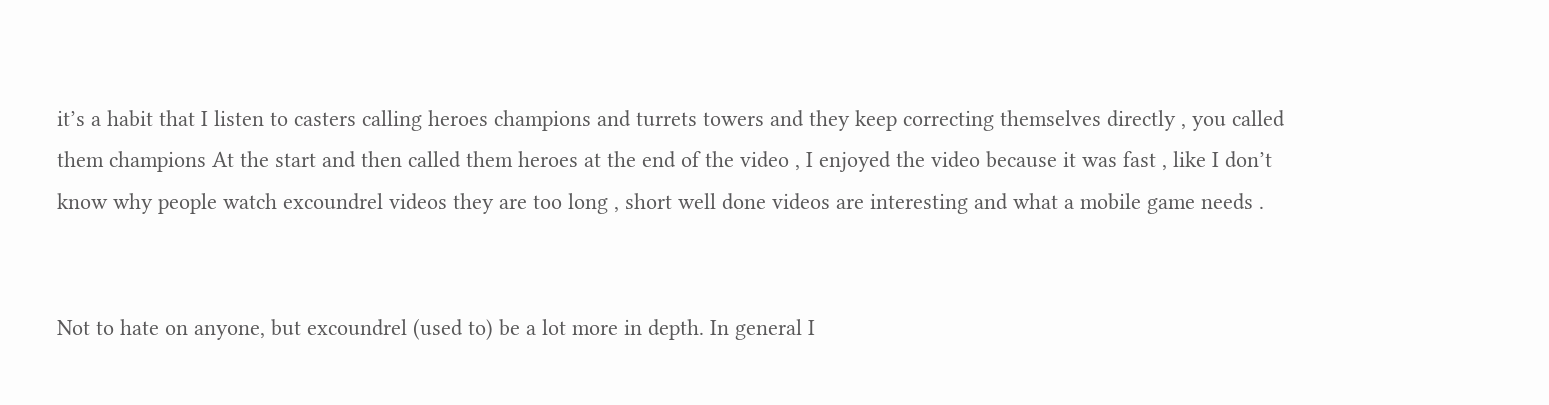it’s a habit that I listen to casters calling heroes champions and turrets towers and they keep correcting themselves directly , you called them champions At the start and then called them heroes at the end of the video , I enjoyed the video because it was fast , like I don’t know why people watch excoundrel videos they are too long , short well done videos are interesting and what a mobile game needs .


Not to hate on anyone, but excoundrel (used to) be a lot more in depth. In general I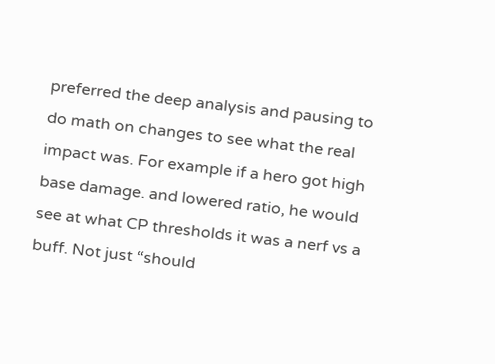preferred the deep analysis and pausing to do math on changes to see what the real impact was. For example if a hero got high base damage. and lowered ratio, he would see at what CP thresholds it was a nerf vs a buff. Not just “should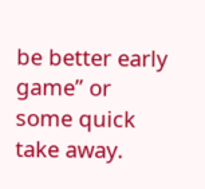be better early game” or some quick take away.